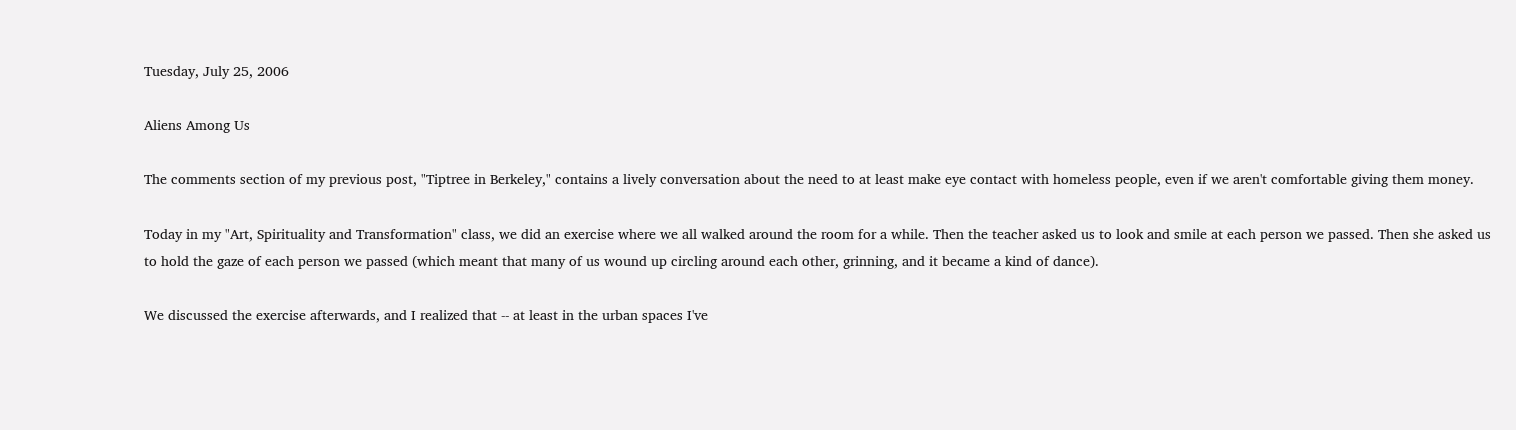Tuesday, July 25, 2006

Aliens Among Us

The comments section of my previous post, "Tiptree in Berkeley," contains a lively conversation about the need to at least make eye contact with homeless people, even if we aren't comfortable giving them money.

Today in my "Art, Spirituality and Transformation" class, we did an exercise where we all walked around the room for a while. Then the teacher asked us to look and smile at each person we passed. Then she asked us to hold the gaze of each person we passed (which meant that many of us wound up circling around each other, grinning, and it became a kind of dance).

We discussed the exercise afterwards, and I realized that -- at least in the urban spaces I've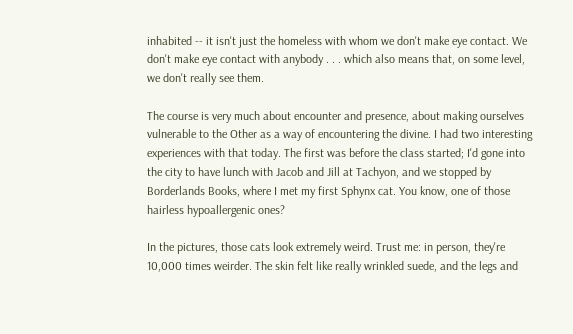inhabited -- it isn't just the homeless with whom we don't make eye contact. We don't make eye contact with anybody . . . which also means that, on some level, we don't really see them.

The course is very much about encounter and presence, about making ourselves vulnerable to the Other as a way of encountering the divine. I had two interesting experiences with that today. The first was before the class started; I'd gone into the city to have lunch with Jacob and Jill at Tachyon, and we stopped by Borderlands Books, where I met my first Sphynx cat. You know, one of those hairless hypoallergenic ones?

In the pictures, those cats look extremely weird. Trust me: in person, they're 10,000 times weirder. The skin felt like really wrinkled suede, and the legs and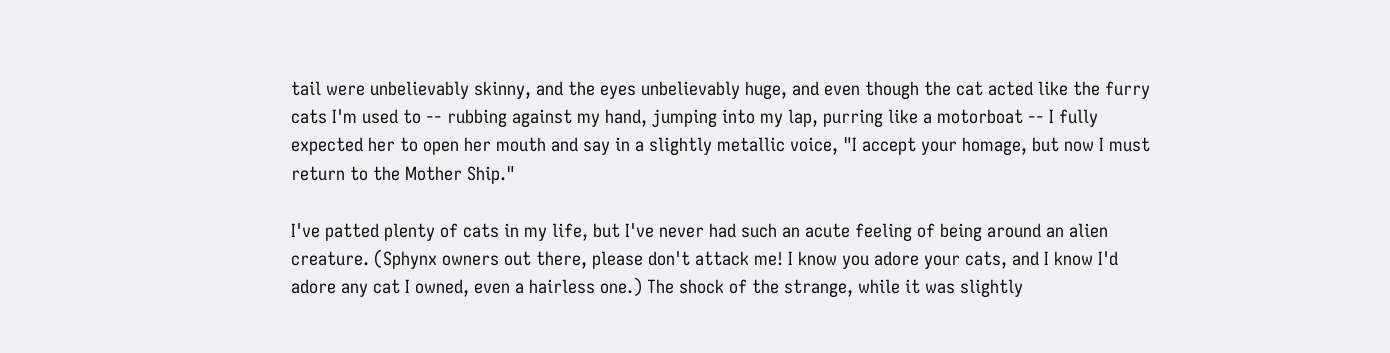tail were unbelievably skinny, and the eyes unbelievably huge, and even though the cat acted like the furry cats I'm used to -- rubbing against my hand, jumping into my lap, purring like a motorboat -- I fully expected her to open her mouth and say in a slightly metallic voice, "I accept your homage, but now I must return to the Mother Ship."

I've patted plenty of cats in my life, but I've never had such an acute feeling of being around an alien creature. (Sphynx owners out there, please don't attack me! I know you adore your cats, and I know I'd adore any cat I owned, even a hairless one.) The shock of the strange, while it was slightly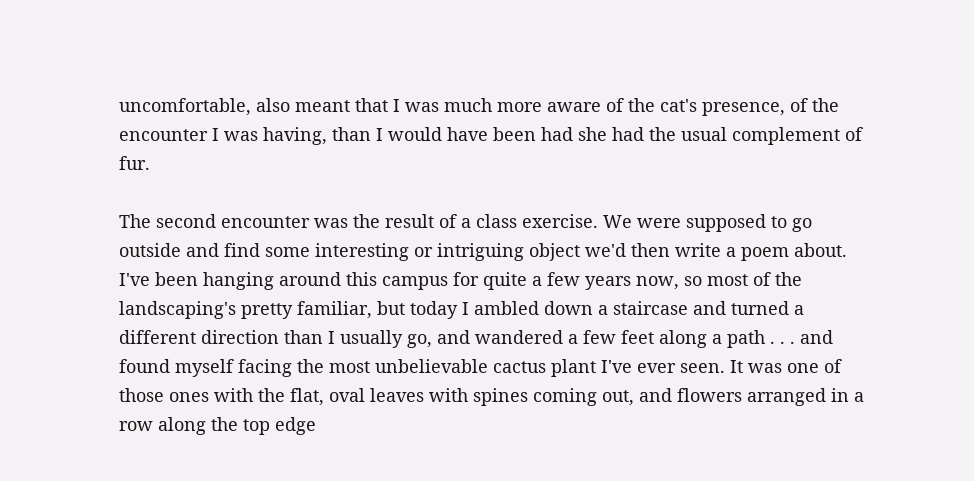uncomfortable, also meant that I was much more aware of the cat's presence, of the encounter I was having, than I would have been had she had the usual complement of fur.

The second encounter was the result of a class exercise. We were supposed to go outside and find some interesting or intriguing object we'd then write a poem about. I've been hanging around this campus for quite a few years now, so most of the landscaping's pretty familiar, but today I ambled down a staircase and turned a different direction than I usually go, and wandered a few feet along a path . . . and found myself facing the most unbelievable cactus plant I've ever seen. It was one of those ones with the flat, oval leaves with spines coming out, and flowers arranged in a row along the top edge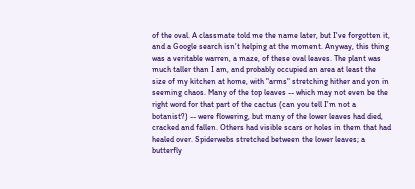of the oval. A classmate told me the name later, but I've forgotten it, and a Google search isn't helping at the moment. Anyway, this thing was a veritable warren, a maze, of these oval leaves. The plant was much taller than I am, and probably occupied an area at least the size of my kitchen at home, with "arms" stretching hither and yon in seeming chaos. Many of the top leaves -- which may not even be the right word for that part of the cactus (can you tell I'm not a botanist?) -- were flowering, but many of the lower leaves had died, cracked and fallen. Others had visible scars or holes in them that had healed over. Spiderwebs stretched between the lower leaves; a butterfly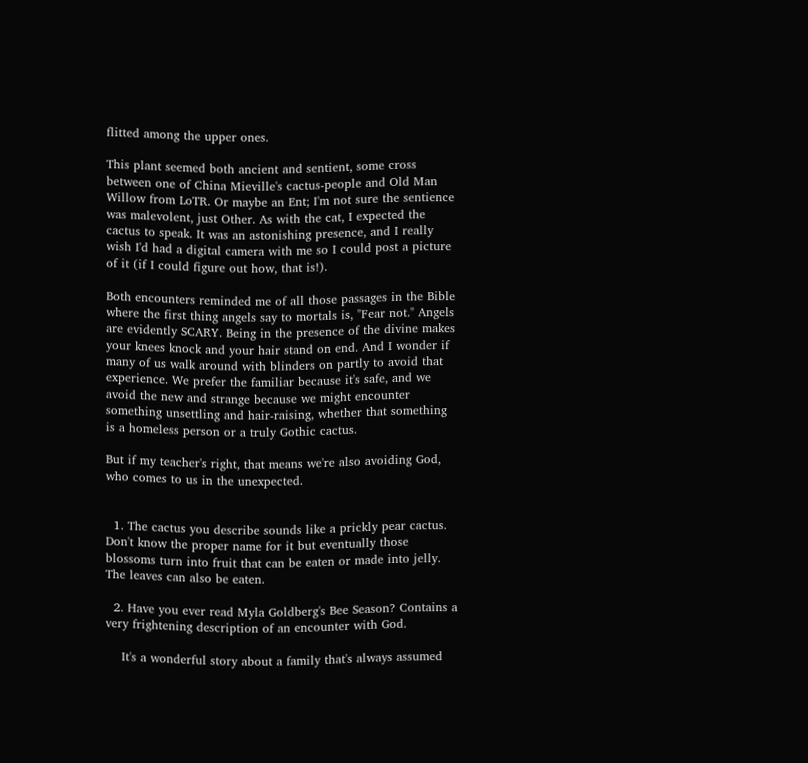flitted among the upper ones.

This plant seemed both ancient and sentient, some cross between one of China Mieville's cactus-people and Old Man Willow from LoTR. Or maybe an Ent; I'm not sure the sentience was malevolent, just Other. As with the cat, I expected the cactus to speak. It was an astonishing presence, and I really wish I'd had a digital camera with me so I could post a picture of it (if I could figure out how, that is!).

Both encounters reminded me of all those passages in the Bible where the first thing angels say to mortals is, "Fear not." Angels are evidently SCARY. Being in the presence of the divine makes your knees knock and your hair stand on end. And I wonder if many of us walk around with blinders on partly to avoid that experience. We prefer the familiar because it's safe, and we avoid the new and strange because we might encounter something unsettling and hair-raising, whether that something is a homeless person or a truly Gothic cactus.

But if my teacher's right, that means we're also avoiding God, who comes to us in the unexpected.


  1. The cactus you describe sounds like a prickly pear cactus. Don't know the proper name for it but eventually those blossoms turn into fruit that can be eaten or made into jelly. The leaves can also be eaten.

  2. Have you ever read Myla Goldberg's Bee Season? Contains a very frightening description of an encounter with God.

    It's a wonderful story about a family that's always assumed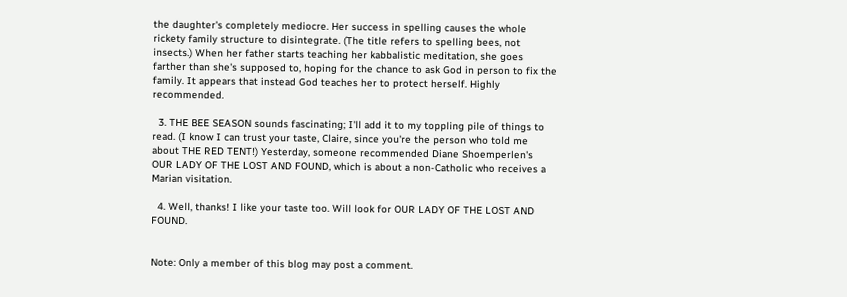the daughter's completely mediocre. Her success in spelling causes the whole rickety family structure to disintegrate. (The title refers to spelling bees, not insects.) When her father starts teaching her kabbalistic meditation, she goes farther than she's supposed to, hoping for the chance to ask God in person to fix the family. It appears that instead God teaches her to protect herself. Highly recommended.

  3. THE BEE SEASON sounds fascinating; I'll add it to my toppling pile of things to read. (I know I can trust your taste, Claire, since you're the person who told me about THE RED TENT!) Yesterday, someone recommended Diane Shoemperlen's OUR LADY OF THE LOST AND FOUND, which is about a non-Catholic who receives a Marian visitation.

  4. Well, thanks! I like your taste too. Will look for OUR LADY OF THE LOST AND FOUND.


Note: Only a member of this blog may post a comment.